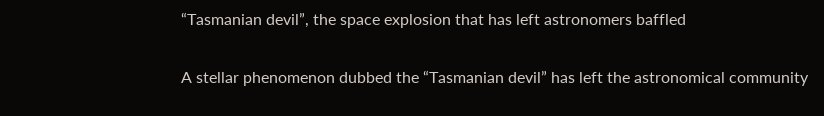“Tasmanian devil”, the space explosion that has left astronomers baffled

A stellar phenomenon dubbed the “Tasmanian devil” has left the astronomical community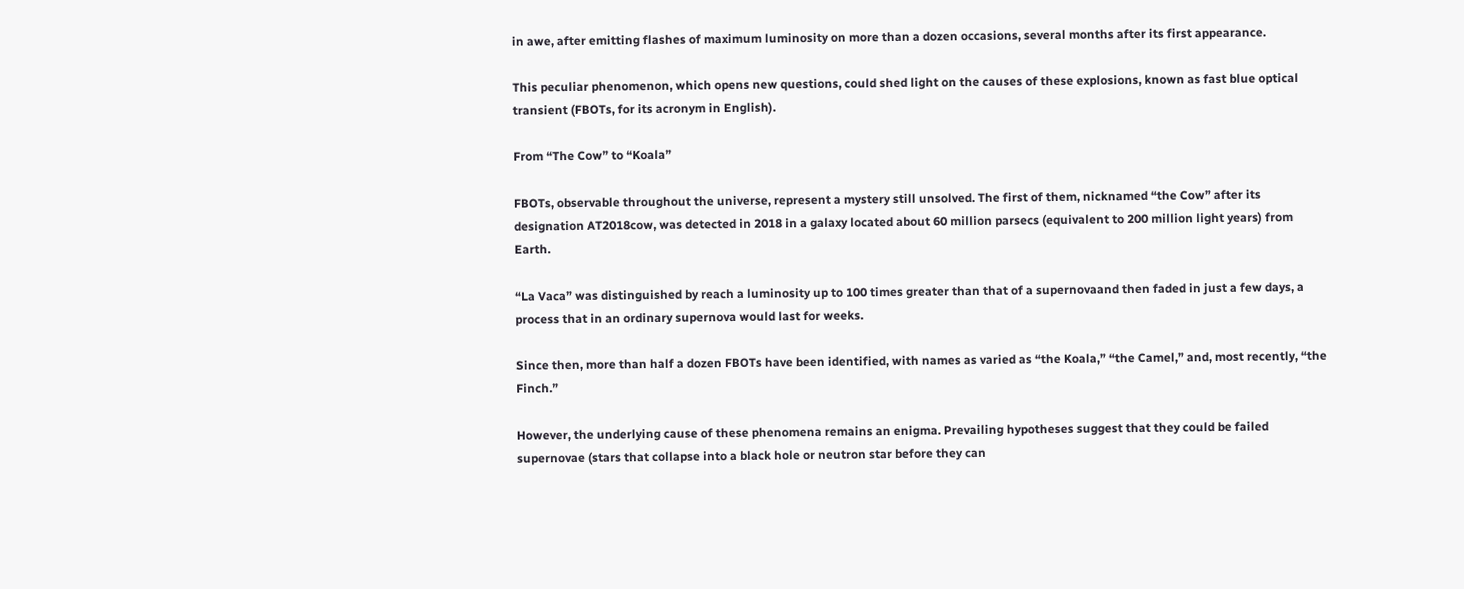in awe, after emitting flashes of maximum luminosity on more than a dozen occasions, several months after its first appearance.

This peculiar phenomenon, which opens new questions, could shed light on the causes of these explosions, known as fast blue optical transient (FBOTs, for its acronym in English).

From “The Cow” to “Koala”

FBOTs, observable throughout the universe, represent a mystery still unsolved. The first of them, nicknamed “the Cow” after its designation AT2018cow, was detected in 2018 in a galaxy located about 60 million parsecs (equivalent to 200 million light years) from Earth.

“La Vaca” was distinguished by reach a luminosity up to 100 times greater than that of a supernovaand then faded in just a few days, a process that in an ordinary supernova would last for weeks.

Since then, more than half a dozen FBOTs have been identified, with names as varied as “the Koala,” “the Camel,” and, most recently, “the Finch.”

However, the underlying cause of these phenomena remains an enigma. Prevailing hypotheses suggest that they could be failed supernovae (stars that collapse into a black hole or neutron star before they can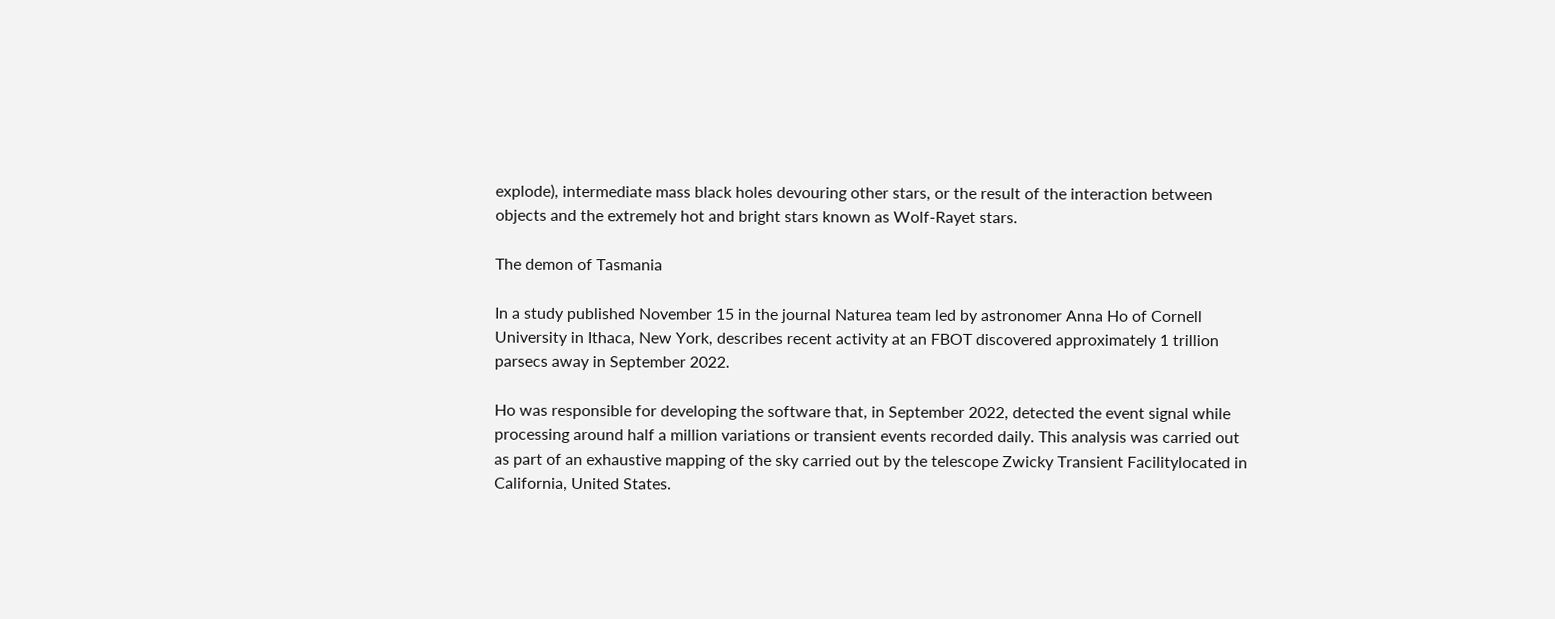explode), intermediate mass black holes devouring other stars, or the result of the interaction between objects and the extremely hot and bright stars known as Wolf-Rayet stars.

The demon of Tasmania

In a study published November 15 in the journal Naturea team led by astronomer Anna Ho of Cornell University in Ithaca, New York, describes recent activity at an FBOT discovered approximately 1 trillion parsecs away in September 2022.

Ho was responsible for developing the software that, in September 2022, detected the event signal while processing around half a million variations or transient events recorded daily. This analysis was carried out as part of an exhaustive mapping of the sky carried out by the telescope Zwicky Transient Facilitylocated in California, United States.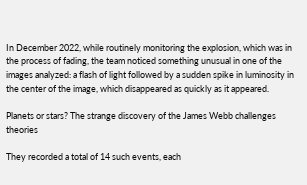In December 2022, while routinely monitoring the explosion, which was in the process of fading, the team noticed something unusual in one of the images analyzed: a flash of light followed by a sudden spike in luminosity in the center of the image, which disappeared as quickly as it appeared.

Planets or stars? The strange discovery of the James Webb challenges theories

They recorded a total of 14 such events, each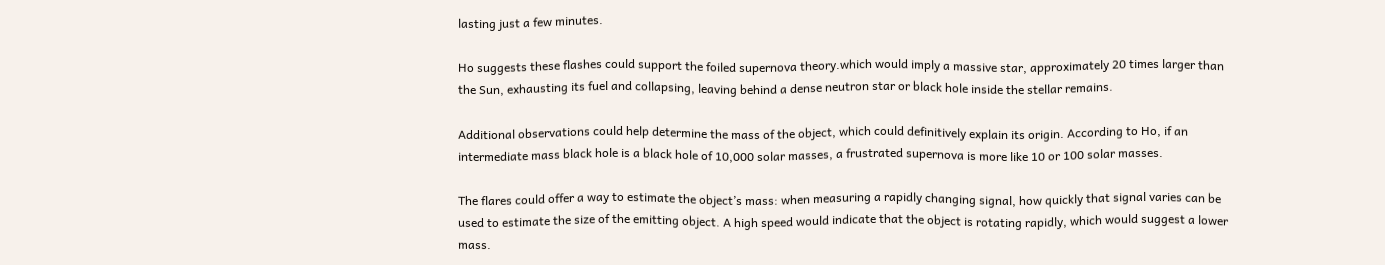lasting just a few minutes.

Ho suggests these flashes could support the foiled supernova theory.which would imply a massive star, approximately 20 times larger than the Sun, exhausting its fuel and collapsing, leaving behind a dense neutron star or black hole inside the stellar remains.

Additional observations could help determine the mass of the object, which could definitively explain its origin. According to Ho, if an intermediate mass black hole is a black hole of 10,000 solar masses, a frustrated supernova is more like 10 or 100 solar masses.

The flares could offer a way to estimate the object’s mass: when measuring a rapidly changing signal, how quickly that signal varies can be used to estimate the size of the emitting object. A high speed would indicate that the object is rotating rapidly, which would suggest a lower mass.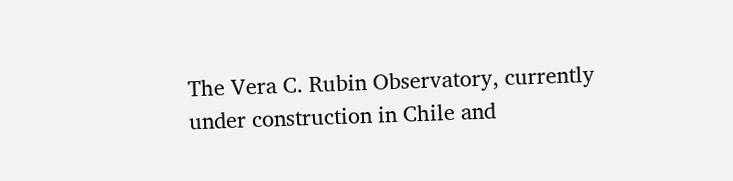The Vera C. Rubin Observatory, currently under construction in Chile and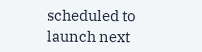scheduled to launch next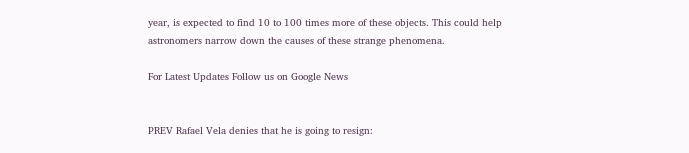year, is expected to find 10 to 100 times more of these objects. This could help astronomers narrow down the causes of these strange phenomena.

For Latest Updates Follow us on Google News


PREV Rafael Vela denies that he is going to resign: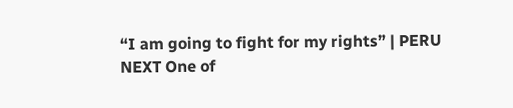“I am going to fight for my rights” | PERU
NEXT One of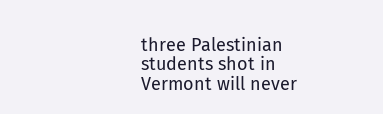three Palestinian students shot in Vermont will never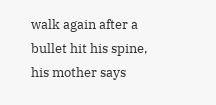walk again after a bullet hit his spine, his mother says